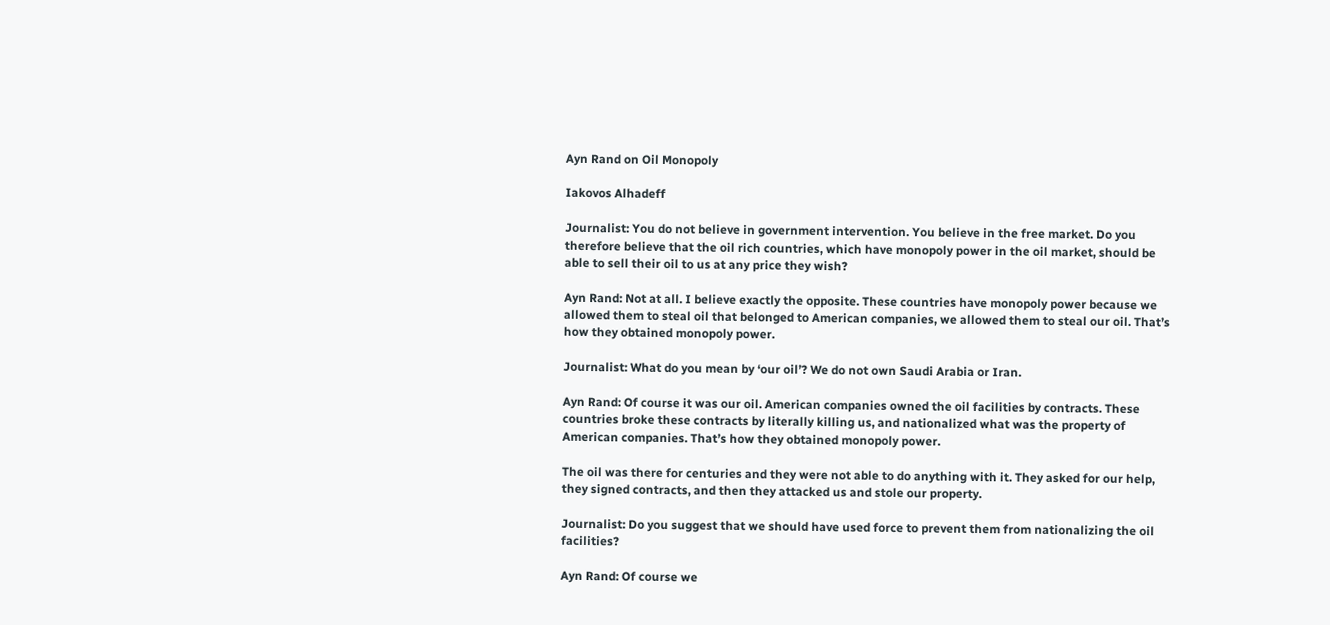Ayn Rand on Oil Monopoly

Iakovos Alhadeff

Journalist: You do not believe in government intervention. You believe in the free market. Do you therefore believe that the oil rich countries, which have monopoly power in the oil market, should be able to sell their oil to us at any price they wish?

Ayn Rand: Not at all. I believe exactly the opposite. These countries have monopoly power because we allowed them to steal oil that belonged to American companies, we allowed them to steal our oil. That’s how they obtained monopoly power.

Journalist: What do you mean by ‘our oil’? We do not own Saudi Arabia or Iran.

Ayn Rand: Of course it was our oil. American companies owned the oil facilities by contracts. These countries broke these contracts by literally killing us, and nationalized what was the property of American companies. That’s how they obtained monopoly power.

The oil was there for centuries and they were not able to do anything with it. They asked for our help, they signed contracts, and then they attacked us and stole our property.

Journalist: Do you suggest that we should have used force to prevent them from nationalizing the oil facilities?

Ayn Rand: Of course we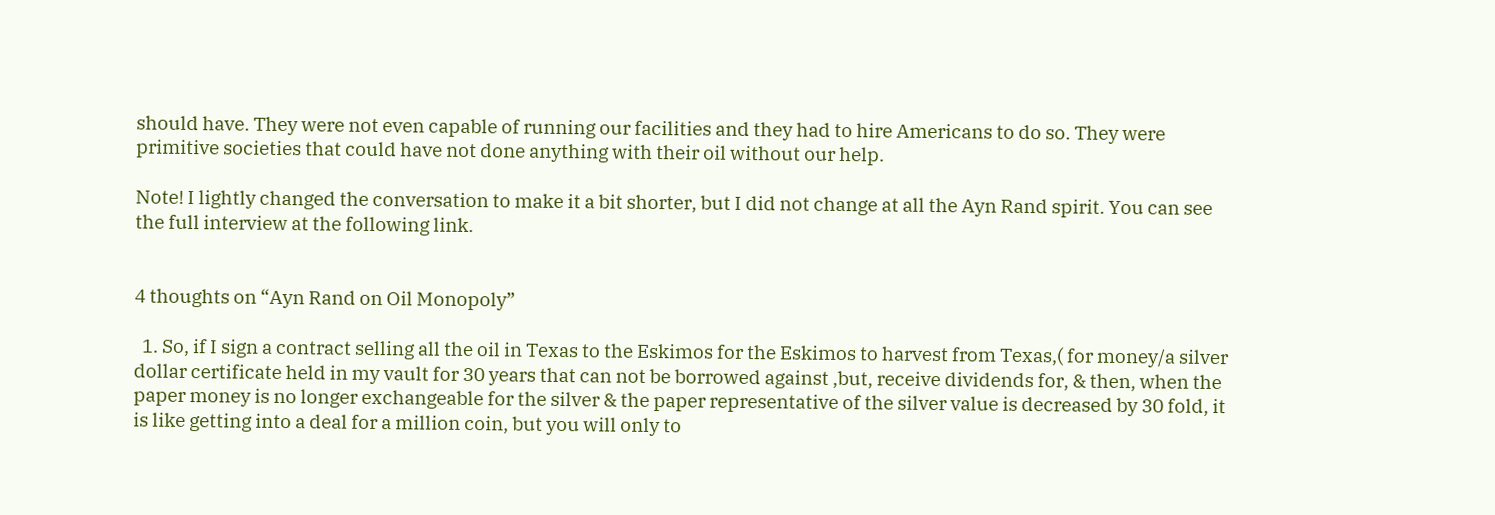should have. They were not even capable of running our facilities and they had to hire Americans to do so. They were primitive societies that could have not done anything with their oil without our help.

Note! I lightly changed the conversation to make it a bit shorter, but I did not change at all the Ayn Rand spirit. You can see the full interview at the following link.


4 thoughts on “Ayn Rand on Oil Monopoly”

  1. So, if I sign a contract selling all the oil in Texas to the Eskimos for the Eskimos to harvest from Texas,( for money/a silver dollar certificate held in my vault for 30 years that can not be borrowed against ,but, receive dividends for, & then, when the paper money is no longer exchangeable for the silver & the paper representative of the silver value is decreased by 30 fold, it is like getting into a deal for a million coin, but you will only to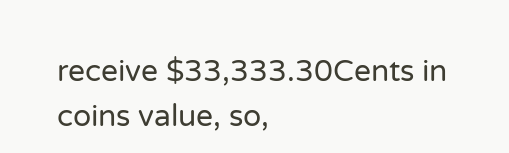receive $33,333.30Cents in coins value, so,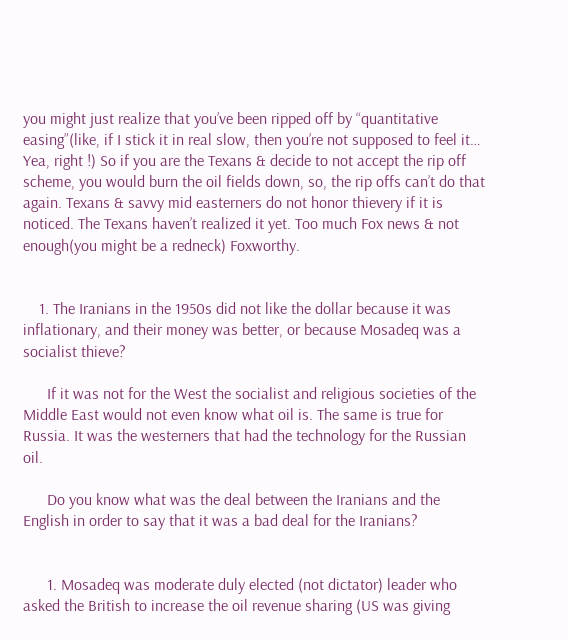you might just realize that you’ve been ripped off by “quantitative easing”(like, if I stick it in real slow, then you’re not supposed to feel it… Yea, right !) So if you are the Texans & decide to not accept the rip off scheme, you would burn the oil fields down, so, the rip offs can’t do that again. Texans & savvy mid easterners do not honor thievery if it is noticed. The Texans haven’t realized it yet. Too much Fox news & not enough(you might be a redneck) Foxworthy.


    1. The Iranians in the 1950s did not like the dollar because it was inflationary, and their money was better, or because Mosadeq was a socialist thieve?

      If it was not for the West the socialist and religious societies of the Middle East would not even know what oil is. The same is true for Russia. It was the westerners that had the technology for the Russian oil.

      Do you know what was the deal between the Iranians and the English in order to say that it was a bad deal for the Iranians?


      1. Mosadeq was moderate duly elected (not dictator) leader who asked the British to increase the oil revenue sharing (US was giving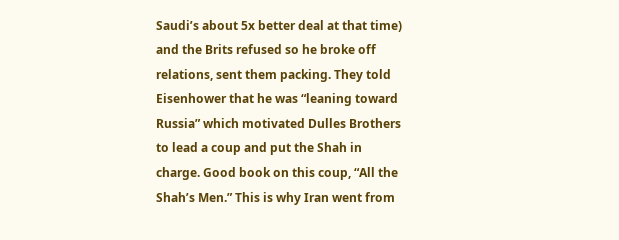Saudi’s about 5x better deal at that time) and the Brits refused so he broke off relations, sent them packing. They told Eisenhower that he was “leaning toward Russia” which motivated Dulles Brothers to lead a coup and put the Shah in charge. Good book on this coup, “All the Shah’s Men.” This is why Iran went from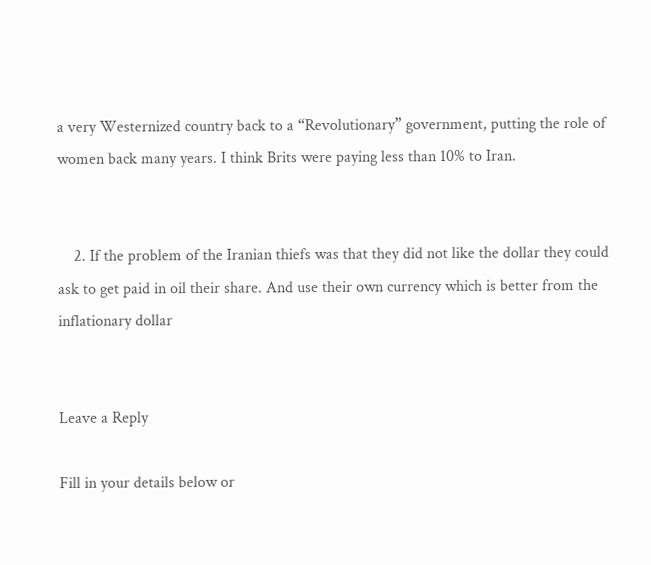a very Westernized country back to a “Revolutionary” government, putting the role of women back many years. I think Brits were paying less than 10% to Iran.


    2. If the problem of the Iranian thiefs was that they did not like the dollar they could ask to get paid in oil their share. And use their own currency which is better from the inflationary dollar


Leave a Reply

Fill in your details below or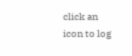click an icon to log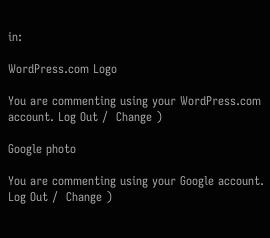in:

WordPress.com Logo

You are commenting using your WordPress.com account. Log Out /  Change )

Google photo

You are commenting using your Google account. Log Out /  Change )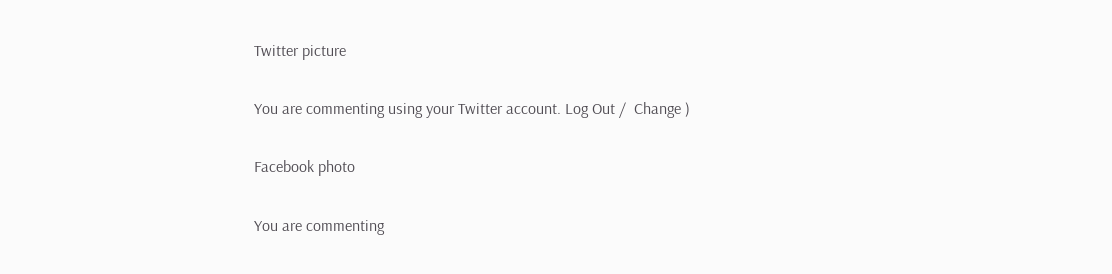Twitter picture

You are commenting using your Twitter account. Log Out /  Change )

Facebook photo

You are commenting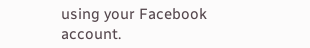using your Facebook account.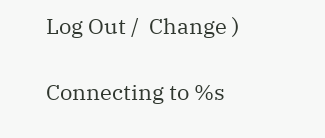Log Out /  Change )

Connecting to %s